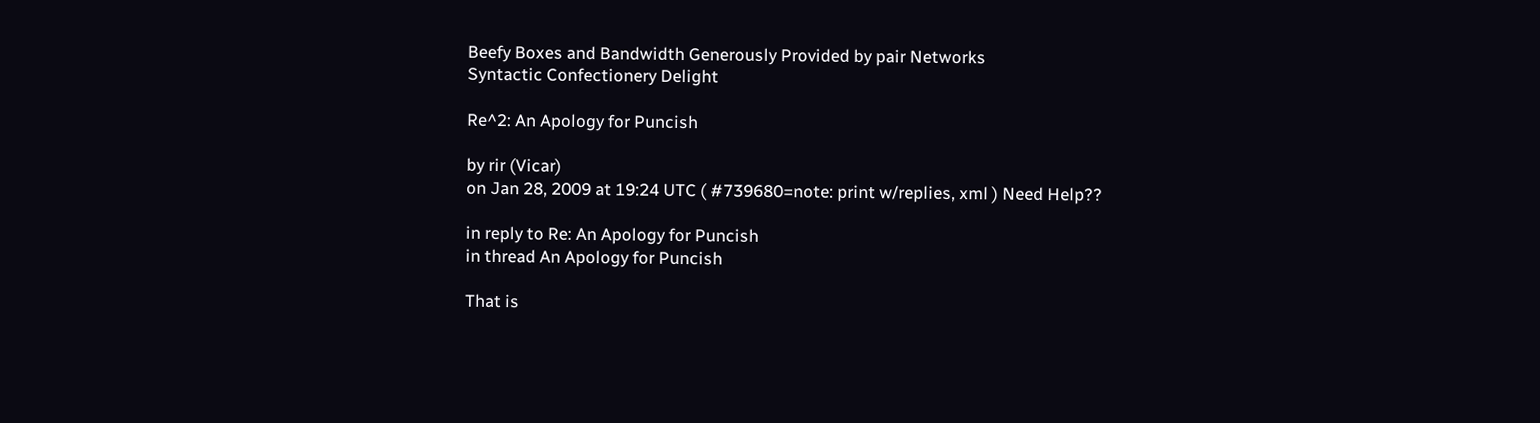Beefy Boxes and Bandwidth Generously Provided by pair Networks
Syntactic Confectionery Delight

Re^2: An Apology for Puncish

by rir (Vicar)
on Jan 28, 2009 at 19:24 UTC ( #739680=note: print w/replies, xml ) Need Help??

in reply to Re: An Apology for Puncish
in thread An Apology for Puncish

That is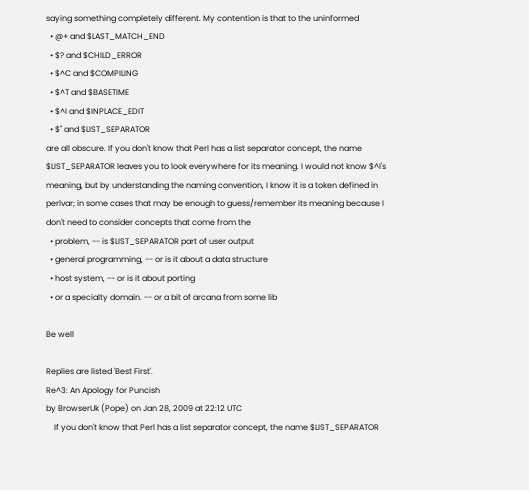saying something completely different. My contention is that to the uninformed
  • @+ and $LAST_MATCH_END
  • $? and $CHILD_ERROR
  • $^C and $COMPILING
  • $^T and $BASETIME
  • $^I and $INPLACE_EDIT
  • $" and $LIST_SEPARATOR
are all obscure. If you don't know that Perl has a list separator concept, the name $LIST_SEPARATOR leaves you to look everywhere for its meaning. I would not know $^I's meaning, but by understanding the naming convention, I know it is a token defined in perlvar; in some cases that may be enough to guess/remember its meaning because I don't need to consider concepts that come from the
  • problem, -- is $LIST_SEPARATOR part of user output
  • general programming, -- or is it about a data structure
  • host system, -- or is it about porting
  • or a specialty domain. -- or a bit of arcana from some lib

Be well

Replies are listed 'Best First'.
Re^3: An Apology for Puncish
by BrowserUk (Pope) on Jan 28, 2009 at 22:12 UTC
    If you don't know that Perl has a list separator concept, the name $LIST_SEPARATOR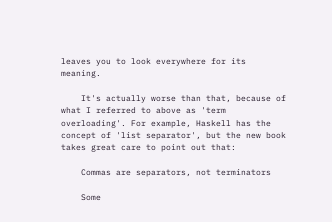leaves you to look everywhere for its meaning.

    It's actually worse than that, because of what I referred to above as 'term overloading'. For example, Haskell has the concept of 'list separator', but the new book takes great care to point out that:

    Commas are separators, not terminators

    Some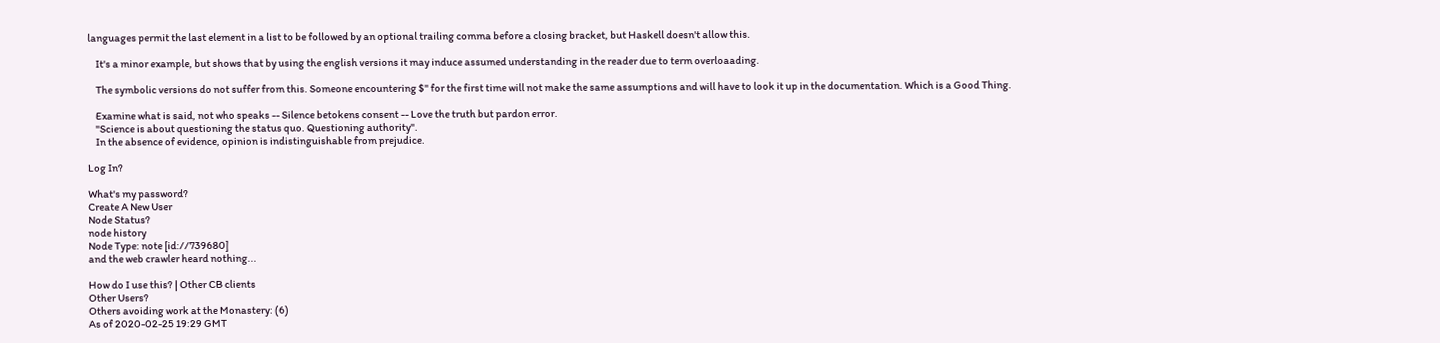languages permit the last element in a list to be followed by an optional trailing comma before a closing bracket, but Haskell doesn't allow this.

    It's a minor example, but shows that by using the english versions it may induce assumed understanding in the reader due to term overloaading.

    The symbolic versions do not suffer from this. Someone encountering $" for the first time will not make the same assumptions and will have to look it up in the documentation. Which is a Good Thing.

    Examine what is said, not who speaks -- Silence betokens consent -- Love the truth but pardon error.
    "Science is about questioning the status quo. Questioning authority".
    In the absence of evidence, opinion is indistinguishable from prejudice.

Log In?

What's my password?
Create A New User
Node Status?
node history
Node Type: note [id://739680]
and the web crawler heard nothing...

How do I use this? | Other CB clients
Other Users?
Others avoiding work at the Monastery: (6)
As of 2020-02-25 19:29 GMT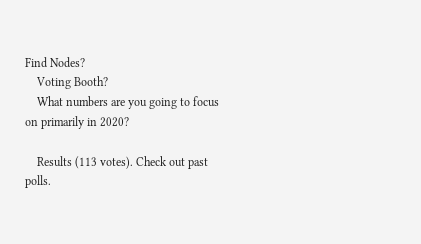Find Nodes?
    Voting Booth?
    What numbers are you going to focus on primarily in 2020?

    Results (113 votes). Check out past polls.